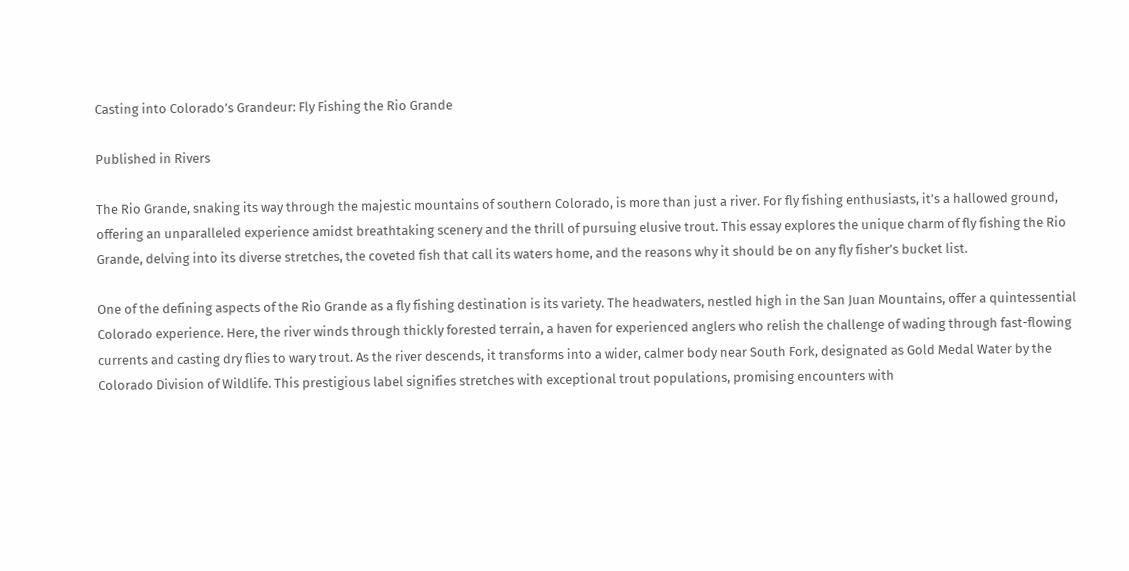Casting into Colorado’s Grandeur: Fly Fishing the Rio Grande

Published in Rivers

The Rio Grande, snaking its way through the majestic mountains of southern Colorado, is more than just a river. For fly fishing enthusiasts, it’s a hallowed ground, offering an unparalleled experience amidst breathtaking scenery and the thrill of pursuing elusive trout. This essay explores the unique charm of fly fishing the Rio Grande, delving into its diverse stretches, the coveted fish that call its waters home, and the reasons why it should be on any fly fisher’s bucket list.

One of the defining aspects of the Rio Grande as a fly fishing destination is its variety. The headwaters, nestled high in the San Juan Mountains, offer a quintessential Colorado experience. Here, the river winds through thickly forested terrain, a haven for experienced anglers who relish the challenge of wading through fast-flowing currents and casting dry flies to wary trout. As the river descends, it transforms into a wider, calmer body near South Fork, designated as Gold Medal Water by the Colorado Division of Wildlife. This prestigious label signifies stretches with exceptional trout populations, promising encounters with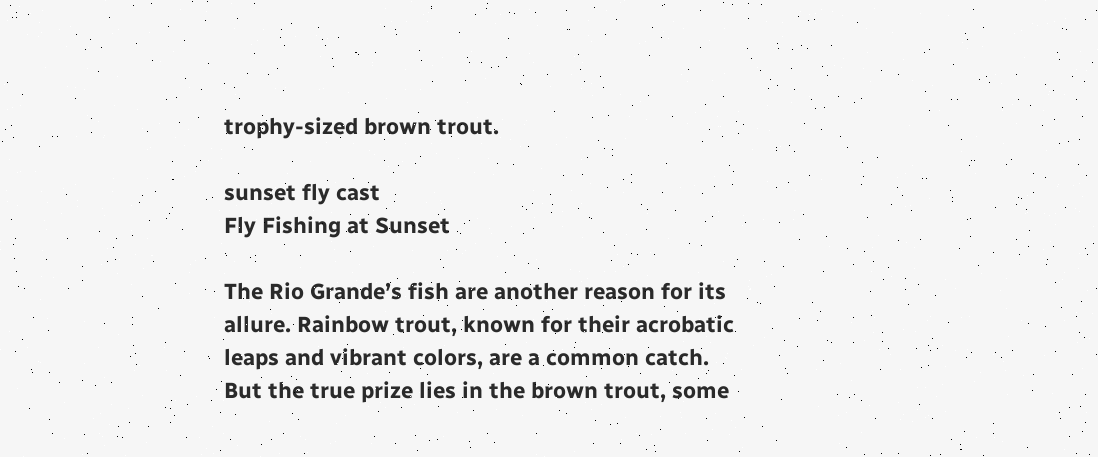trophy-sized brown trout.

sunset fly cast
Fly Fishing at Sunset

The Rio Grande’s fish are another reason for its allure. Rainbow trout, known for their acrobatic leaps and vibrant colors, are a common catch. But the true prize lies in the brown trout, some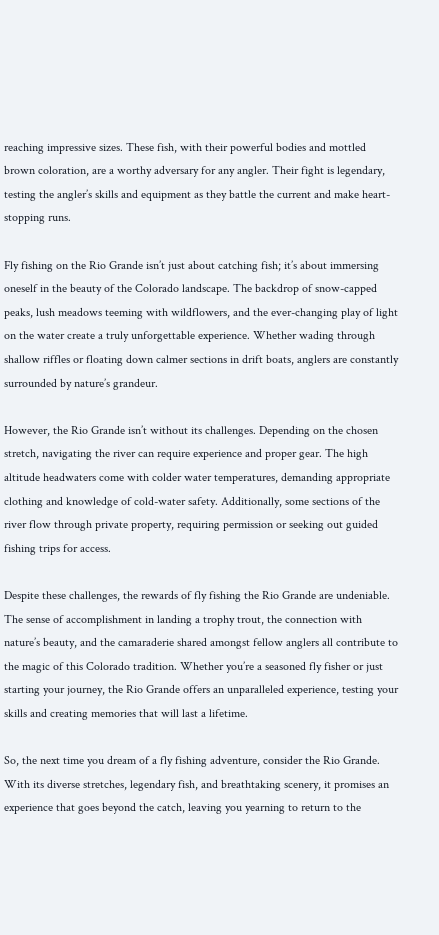reaching impressive sizes. These fish, with their powerful bodies and mottled brown coloration, are a worthy adversary for any angler. Their fight is legendary, testing the angler’s skills and equipment as they battle the current and make heart-stopping runs.

Fly fishing on the Rio Grande isn’t just about catching fish; it’s about immersing oneself in the beauty of the Colorado landscape. The backdrop of snow-capped peaks, lush meadows teeming with wildflowers, and the ever-changing play of light on the water create a truly unforgettable experience. Whether wading through shallow riffles or floating down calmer sections in drift boats, anglers are constantly surrounded by nature’s grandeur.

However, the Rio Grande isn’t without its challenges. Depending on the chosen stretch, navigating the river can require experience and proper gear. The high altitude headwaters come with colder water temperatures, demanding appropriate clothing and knowledge of cold-water safety. Additionally, some sections of the river flow through private property, requiring permission or seeking out guided fishing trips for access.

Despite these challenges, the rewards of fly fishing the Rio Grande are undeniable. The sense of accomplishment in landing a trophy trout, the connection with nature’s beauty, and the camaraderie shared amongst fellow anglers all contribute to the magic of this Colorado tradition. Whether you’re a seasoned fly fisher or just starting your journey, the Rio Grande offers an unparalleled experience, testing your skills and creating memories that will last a lifetime.

So, the next time you dream of a fly fishing adventure, consider the Rio Grande. With its diverse stretches, legendary fish, and breathtaking scenery, it promises an experience that goes beyond the catch, leaving you yearning to return to the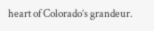heart of Colorado’s grandeur.